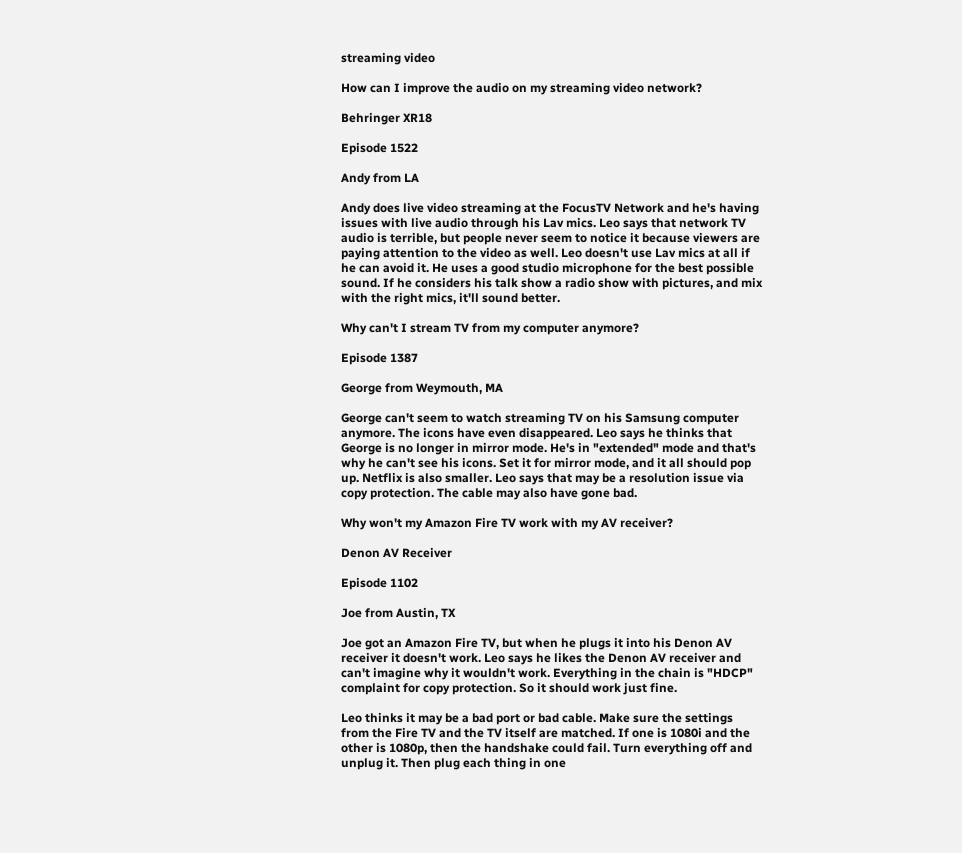streaming video

How can I improve the audio on my streaming video network?

Behringer XR18

Episode 1522

Andy from LA

Andy does live video streaming at the FocusTV Network and he's having issues with live audio through his Lav mics. Leo says that network TV audio is terrible, but people never seem to notice it because viewers are paying attention to the video as well. Leo doesn't use Lav mics at all if he can avoid it. He uses a good studio microphone for the best possible sound. If he considers his talk show a radio show with pictures, and mix with the right mics, it'll sound better.

Why can't I stream TV from my computer anymore?

Episode 1387

George from Weymouth, MA

George can't seem to watch streaming TV on his Samsung computer anymore. The icons have even disappeared. Leo says he thinks that George is no longer in mirror mode. He's in "extended" mode and that's why he can't see his icons. Set it for mirror mode, and it all should pop up. Netflix is also smaller. Leo says that may be a resolution issue via copy protection. The cable may also have gone bad.

Why won't my Amazon Fire TV work with my AV receiver?

Denon AV Receiver

Episode 1102

Joe from Austin, TX

Joe got an Amazon Fire TV, but when he plugs it into his Denon AV receiver it doesn't work. Leo says he likes the Denon AV receiver and can't imagine why it wouldn't work. Everything in the chain is "HDCP" complaint for copy protection. So it should work just fine.

Leo thinks it may be a bad port or bad cable. Make sure the settings from the Fire TV and the TV itself are matched. If one is 1080i and the other is 1080p, then the handshake could fail. Turn everything off and unplug it. Then plug each thing in one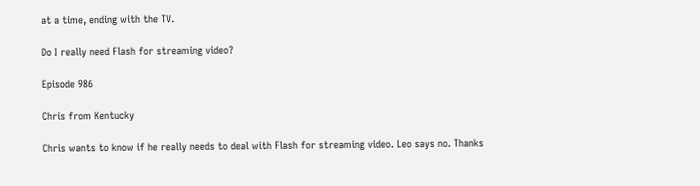at a time, ending with the TV.

Do I really need Flash for streaming video?

Episode 986

Chris from Kentucky

Chris wants to know if he really needs to deal with Flash for streaming video. Leo says no. Thanks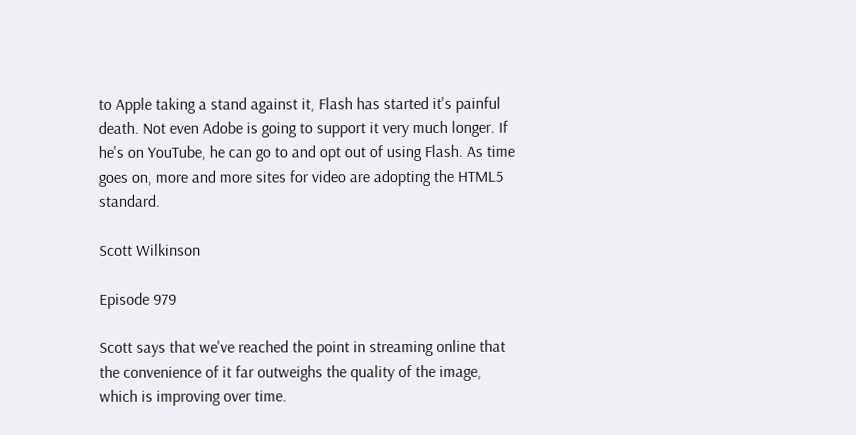to Apple taking a stand against it, Flash has started it's painful death. Not even Adobe is going to support it very much longer. If he's on YouTube, he can go to and opt out of using Flash. As time goes on, more and more sites for video are adopting the HTML5 standard.

Scott Wilkinson

Episode 979

Scott says that we've reached the point in streaming online that the convenience of it far outweighs the quality of the image, which is improving over time.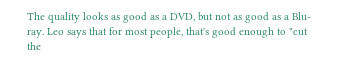The quality looks as good as a DVD, but not as good as a Blu-ray. Leo says that for most people, that's good enough to "cut the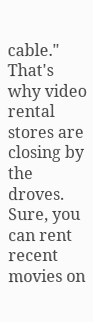cable." That's why video rental stores are closing by the droves. Sure, you can rent recent movies on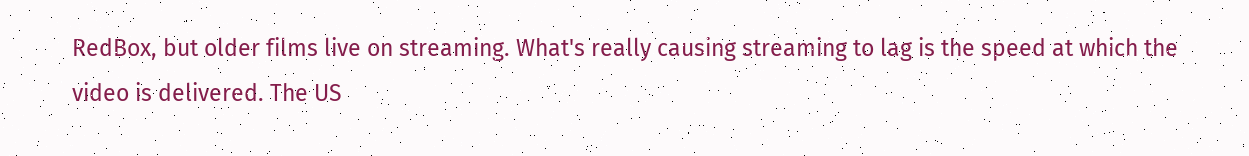RedBox, but older films live on streaming. What's really causing streaming to lag is the speed at which the video is delivered. The US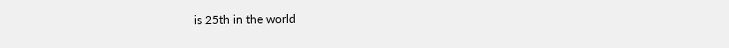is 25th in the world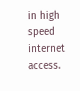in high speed internet access.